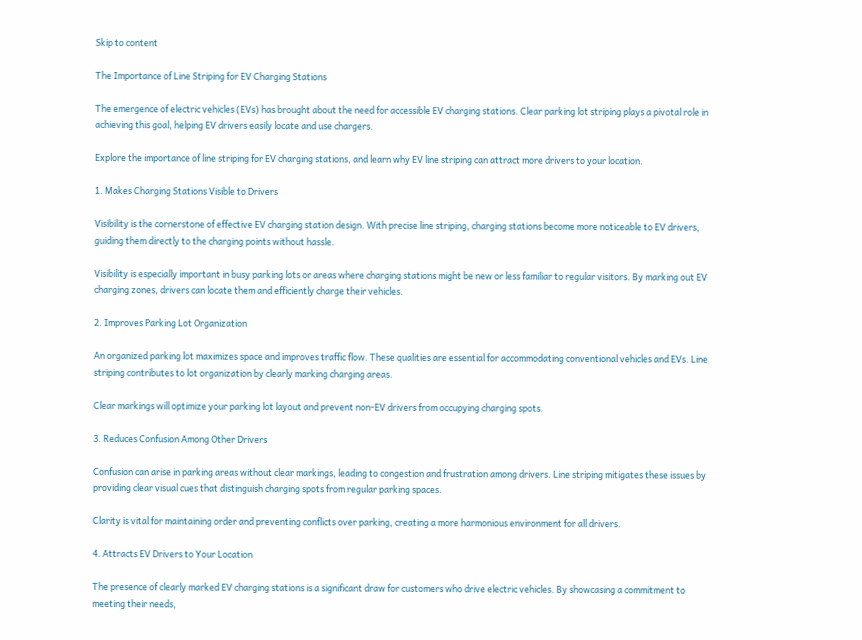Skip to content

The Importance of Line Striping for EV Charging Stations

The emergence of electric vehicles (EVs) has brought about the need for accessible EV charging stations. Clear parking lot striping plays a pivotal role in achieving this goal, helping EV drivers easily locate and use chargers.

Explore the importance of line striping for EV charging stations, and learn why EV line striping can attract more drivers to your location.

1. Makes Charging Stations Visible to Drivers

Visibility is the cornerstone of effective EV charging station design. With precise line striping, charging stations become more noticeable to EV drivers, guiding them directly to the charging points without hassle.

Visibility is especially important in busy parking lots or areas where charging stations might be new or less familiar to regular visitors. By marking out EV charging zones, drivers can locate them and efficiently charge their vehicles.

2. Improves Parking Lot Organization

An organized parking lot maximizes space and improves traffic flow. These qualities are essential for accommodating conventional vehicles and EVs. Line striping contributes to lot organization by clearly marking charging areas.

Clear markings will optimize your parking lot layout and prevent non-EV drivers from occupying charging spots.

3. Reduces Confusion Among Other Drivers

Confusion can arise in parking areas without clear markings, leading to congestion and frustration among drivers. Line striping mitigates these issues by providing clear visual cues that distinguish charging spots from regular parking spaces.

Clarity is vital for maintaining order and preventing conflicts over parking, creating a more harmonious environment for all drivers.

4. Attracts EV Drivers to Your Location

The presence of clearly marked EV charging stations is a significant draw for customers who drive electric vehicles. By showcasing a commitment to meeting their needs,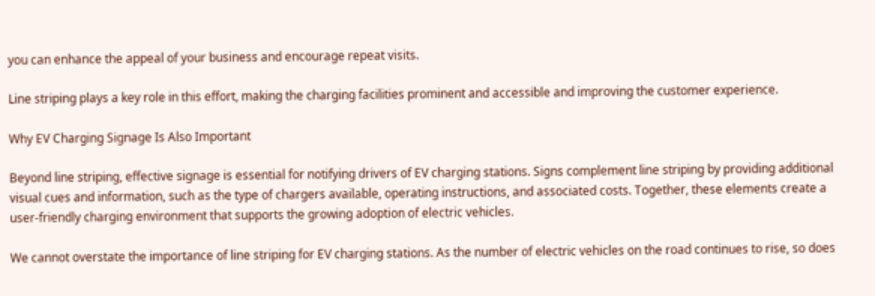you can enhance the appeal of your business and encourage repeat visits.

Line striping plays a key role in this effort, making the charging facilities prominent and accessible and improving the customer experience.

Why EV Charging Signage Is Also Important

Beyond line striping, effective signage is essential for notifying drivers of EV charging stations. Signs complement line striping by providing additional visual cues and information, such as the type of chargers available, operating instructions, and associated costs. Together, these elements create a user-friendly charging environment that supports the growing adoption of electric vehicles.

We cannot overstate the importance of line striping for EV charging stations. As the number of electric vehicles on the road continues to rise, so does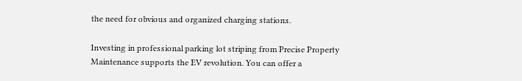the need for obvious and organized charging stations.

Investing in professional parking lot striping from Precise Property Maintenance supports the EV revolution. You can offer a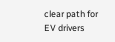clear path for EV drivers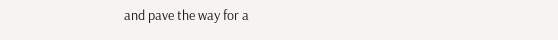and pave the way for a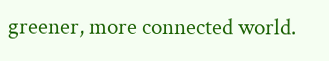greener, more connected world.